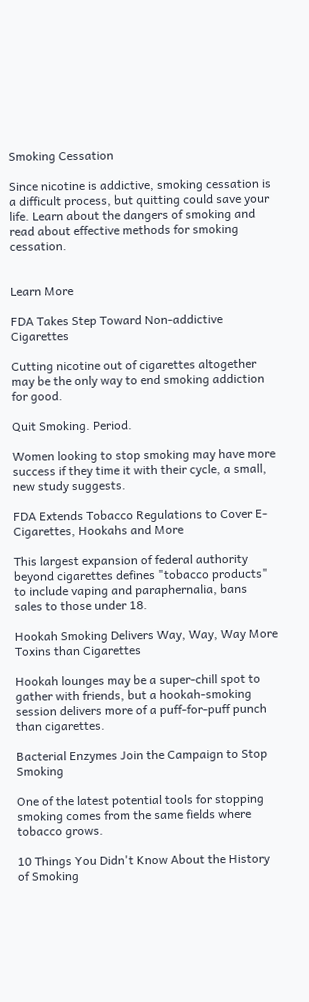Smoking Cessation

Since nicotine is addictive, smoking cessation is a difficult process, but quitting could save your life. Learn about the dangers of smoking and read about effective methods for smoking cessation.


Learn More

FDA Takes Step Toward Non-addictive Cigarettes

Cutting nicotine out of cigarettes altogether may be the only way to end smoking addiction for good.

Quit Smoking. Period.

Women looking to stop smoking may have more success if they time it with their cycle, a small, new study suggests.

FDA Extends Tobacco Regulations to Cover E-Cigarettes, Hookahs and More

This largest expansion of federal authority beyond cigarettes defines "tobacco products" to include vaping and paraphernalia, bans sales to those under 18.

Hookah Smoking Delivers Way, Way, Way More Toxins than Cigarettes

Hookah lounges may be a super-chill spot to gather with friends, but a hookah-smoking session delivers more of a puff-for-puff punch than cigarettes.

Bacterial Enzymes Join the Campaign to Stop Smoking

One of the latest potential tools for stopping smoking comes from the same fields where tobacco grows.

10 Things You Didn't Know About the History of Smoking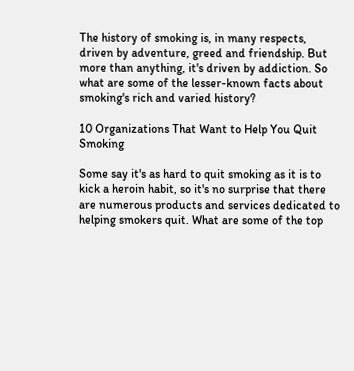The history of smoking is, in many respects, driven by adventure, greed and friendship. But more than anything, it's driven by addiction. So what are some of the lesser-known facts about smoking's rich and varied history?

10 Organizations That Want to Help You Quit Smoking

Some say it's as hard to quit smoking as it is to kick a heroin habit, so it's no surprise that there are numerous products and services dedicated to helping smokers quit. What are some of the top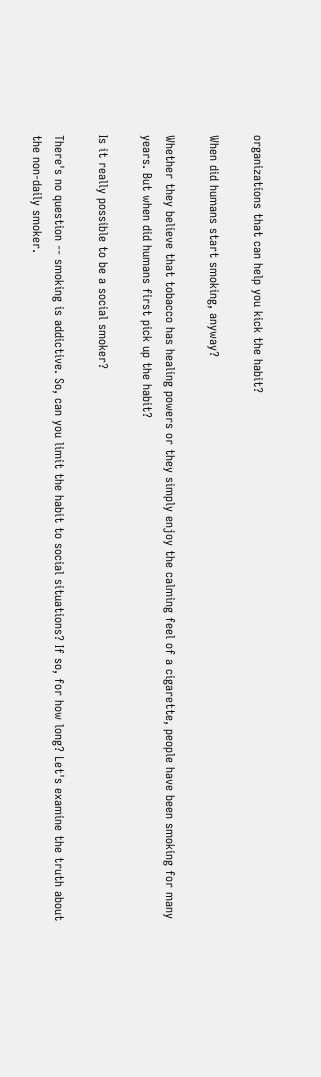organizations that can help you kick the habit?

When did humans start smoking, anyway?

Whether they believe that tobacco has healing powers or they simply enjoy the calming feel of a cigarette, people have been smoking for many years. But when did humans first pick up the habit?

Is it really possible to be a social smoker?

There's no question -- smoking is addictive. So, can you limit the habit to social situations? If so, for how long? Let's examine the truth about the non-daily smoker.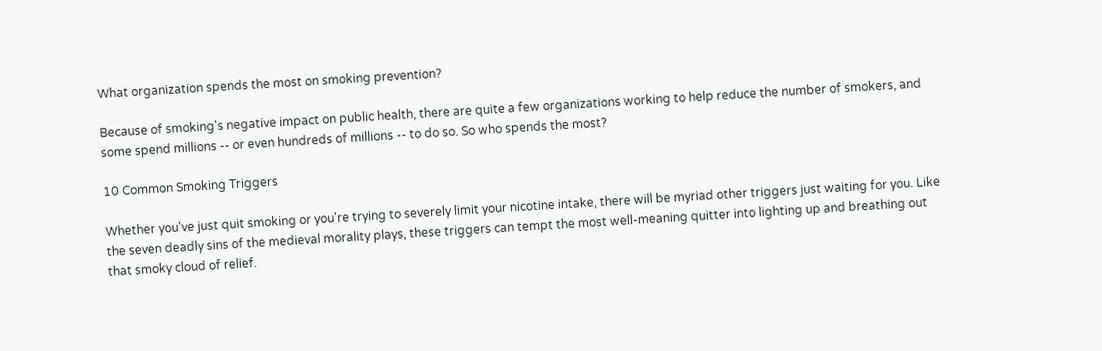What organization spends the most on smoking prevention?

Because of smoking's negative impact on public health, there are quite a few organizations working to help reduce the number of smokers, and some spend millions -- or even hundreds of millions -- to do so. So who spends the most?

10 Common Smoking Triggers

Whether you've just quit smoking or you're trying to severely limit your nicotine intake, there will be myriad other triggers just waiting for you. Like the seven deadly sins of the medieval morality plays, these triggers can tempt the most well-meaning quitter into lighting up and breathing out that smoky cloud of relief.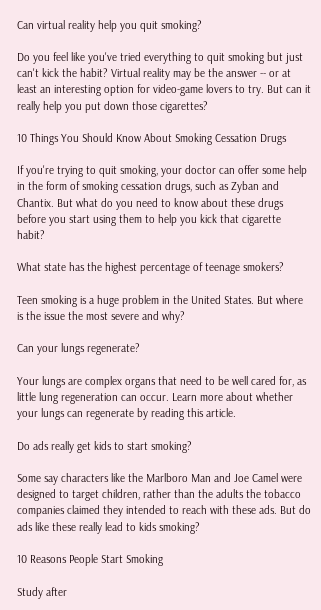Can virtual reality help you quit smoking?

Do you feel like you've tried everything to quit smoking but just can't kick the habit? Virtual reality may be the answer -- or at least an interesting option for video-game lovers to try. But can it really help you put down those cigarettes?

10 Things You Should Know About Smoking Cessation Drugs

If you're trying to quit smoking, your doctor can offer some help in the form of smoking cessation drugs, such as Zyban and Chantix. But what do you need to know about these drugs before you start using them to help you kick that cigarette habit?

What state has the highest percentage of teenage smokers?

Teen smoking is a huge problem in the United States. But where is the issue the most severe and why?

Can your lungs regenerate?

Your lungs are complex organs that need to be well cared for, as little lung regeneration can occur. Learn more about whether your lungs can regenerate by reading this article.

Do ads really get kids to start smoking?

Some say characters like the Marlboro Man and Joe Camel were designed to target children, rather than the adults the tobacco companies claimed they intended to reach with these ads. But do ads like these really lead to kids smoking?

10 Reasons People Start Smoking

Study after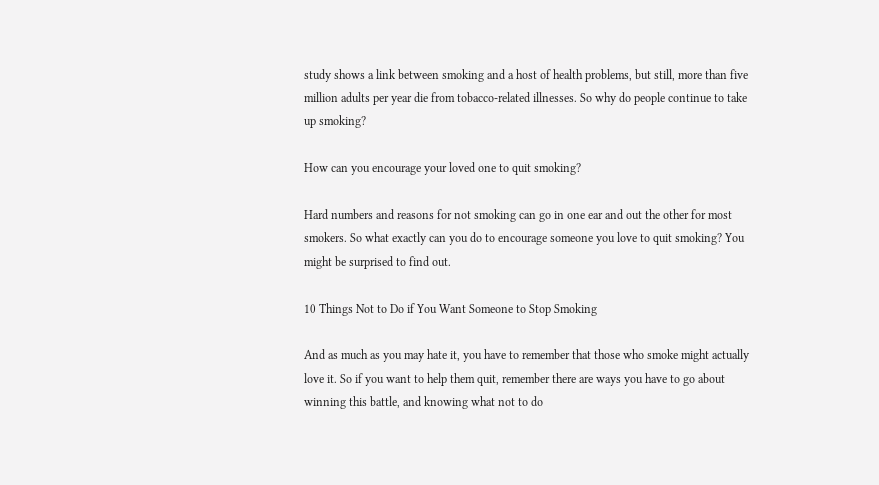study shows a link between smoking and a host of health problems, but still, more than five million adults per year die from tobacco-related illnesses. So why do people continue to take up smoking?

How can you encourage your loved one to quit smoking?

Hard numbers and reasons for not smoking can go in one ear and out the other for most smokers. So what exactly can you do to encourage someone you love to quit smoking? You might be surprised to find out.

10 Things Not to Do if You Want Someone to Stop Smoking

And as much as you may hate it, you have to remember that those who smoke might actually love it. So if you want to help them quit, remember there are ways you have to go about winning this battle, and knowing what not to do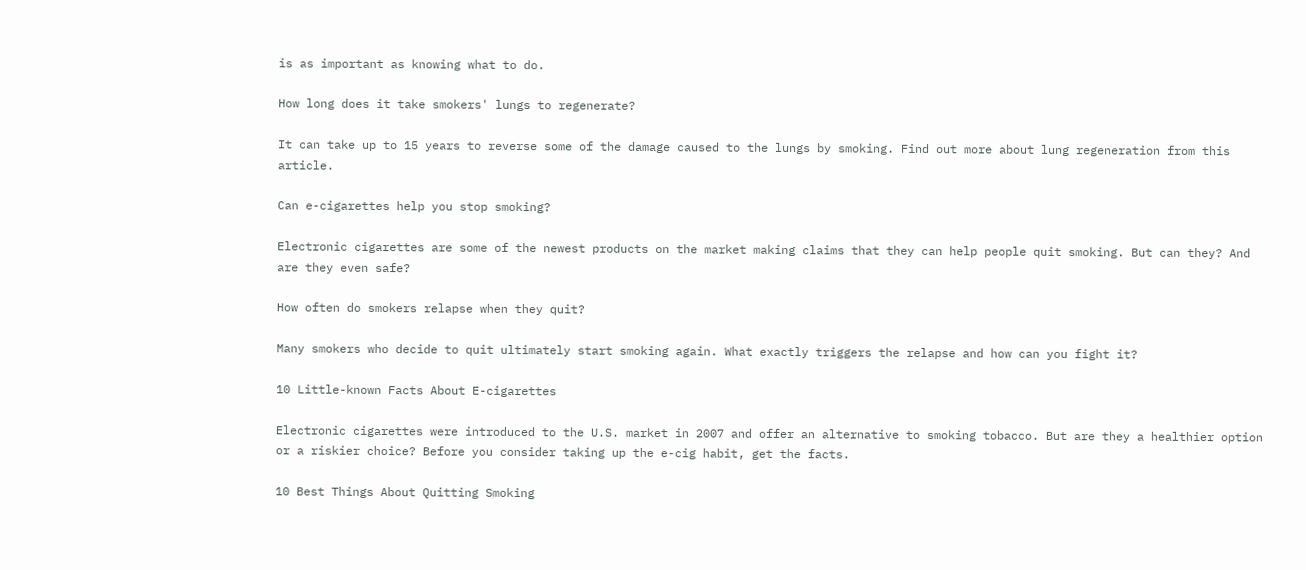is as important as knowing what to do.

How long does it take smokers' lungs to regenerate?

It can take up to 15 years to reverse some of the damage caused to the lungs by smoking. Find out more about lung regeneration from this article.

Can e-cigarettes help you stop smoking?

Electronic cigarettes are some of the newest products on the market making claims that they can help people quit smoking. But can they? And are they even safe?

How often do smokers relapse when they quit?

Many smokers who decide to quit ultimately start smoking again. What exactly triggers the relapse and how can you fight it?

10 Little-known Facts About E-cigarettes

Electronic cigarettes were introduced to the U.S. market in 2007 and offer an alternative to smoking tobacco. But are they a healthier option or a riskier choice? Before you consider taking up the e-cig habit, get the facts.

10 Best Things About Quitting Smoking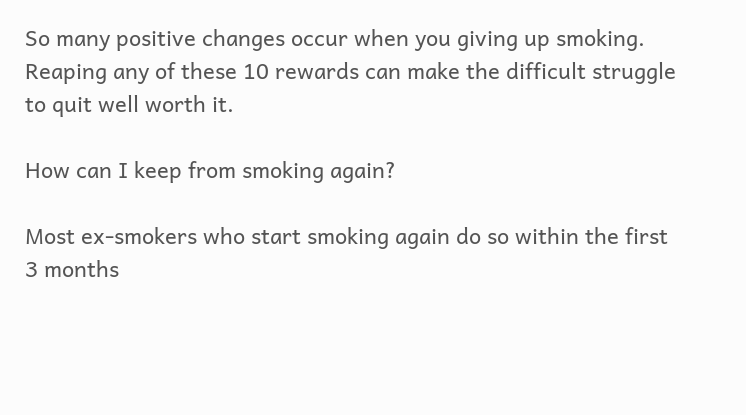So many positive changes occur when you giving up smoking. Reaping any of these 10 rewards can make the difficult struggle to quit well worth it.

How can I keep from smoking again?

Most ex-smokers who start smoking again do so within the first 3 months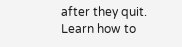after they quit. Learn how to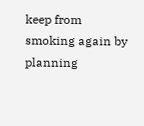keep from smoking again by planning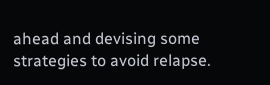ahead and devising some strategies to avoid relapse.